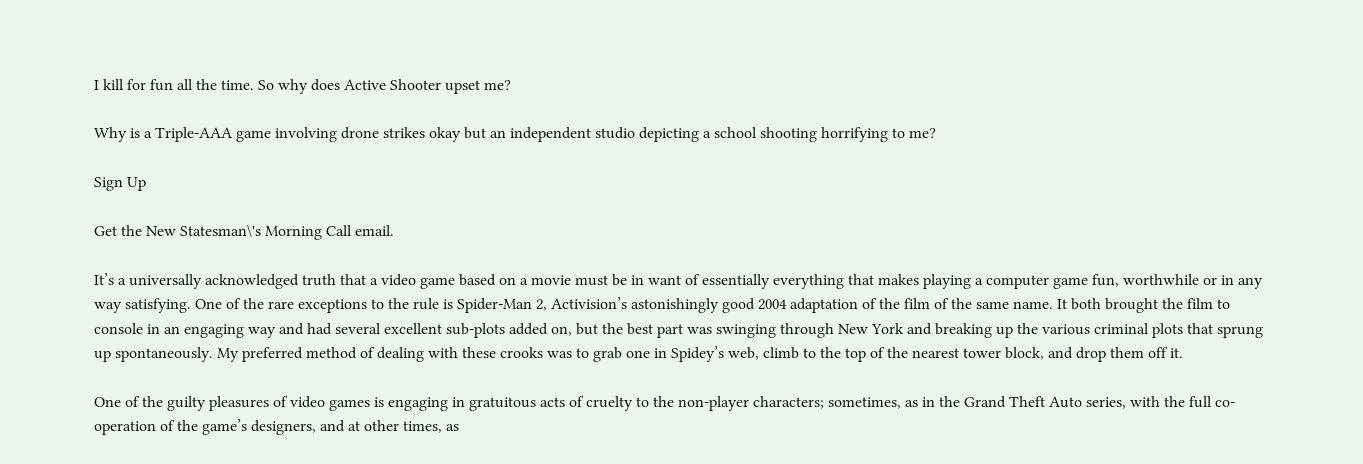I kill for fun all the time. So why does Active Shooter upset me?

Why is a Triple-AAA game involving drone strikes okay but an independent studio depicting a school shooting horrifying to me?

Sign Up

Get the New Statesman\'s Morning Call email.

It’s a universally acknowledged truth that a video game based on a movie must be in want of essentially everything that makes playing a computer game fun, worthwhile or in any way satisfying. One of the rare exceptions to the rule is Spider-Man 2, Activision’s astonishingly good 2004 adaptation of the film of the same name. It both brought the film to console in an engaging way and had several excellent sub-plots added on, but the best part was swinging through New York and breaking up the various criminal plots that sprung up spontaneously. My preferred method of dealing with these crooks was to grab one in Spidey’s web, climb to the top of the nearest tower block, and drop them off it.

One of the guilty pleasures of video games is engaging in gratuitous acts of cruelty to the non-player characters; sometimes, as in the Grand Theft Auto series, with the full co-operation of the game’s designers, and at other times, as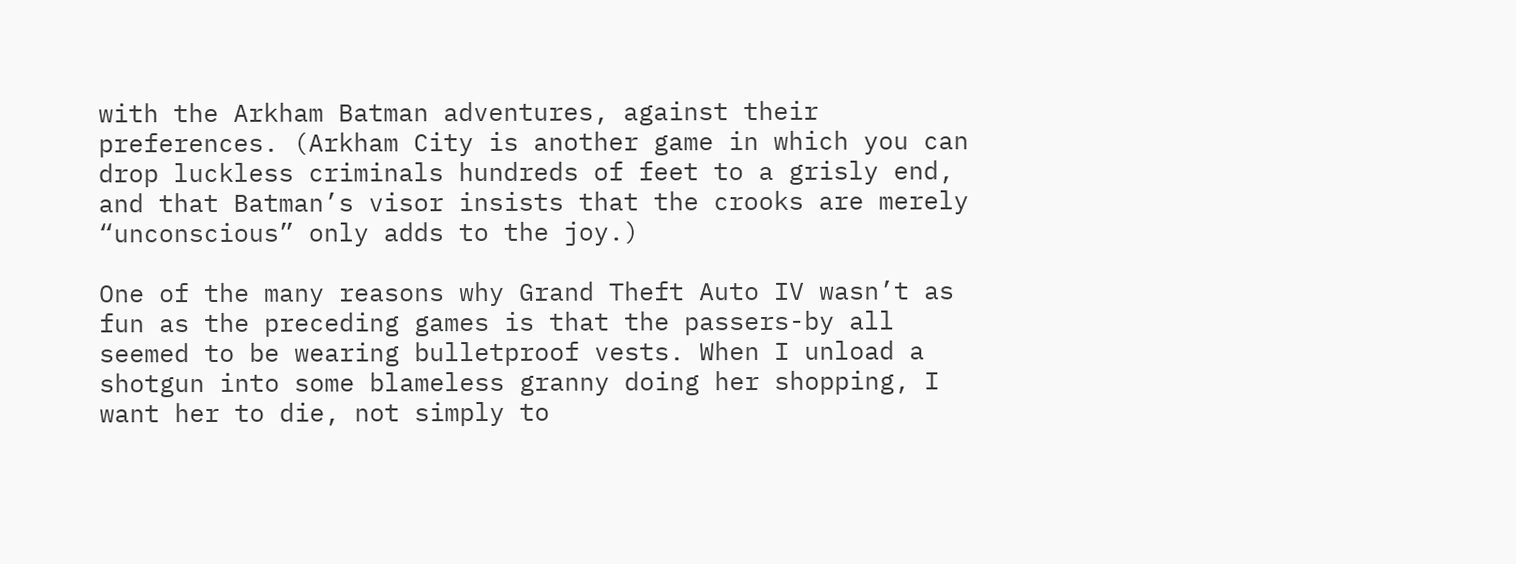with the Arkham Batman adventures, against their preferences. (Arkham City is another game in which you can drop luckless criminals hundreds of feet to a grisly end, and that Batman’s visor insists that the crooks are merely “unconscious” only adds to the joy.)

One of the many reasons why Grand Theft Auto IV wasn’t as fun as the preceding games is that the passers-by all seemed to be wearing bulletproof vests. When I unload a shotgun into some blameless granny doing her shopping, I want her to die, not simply to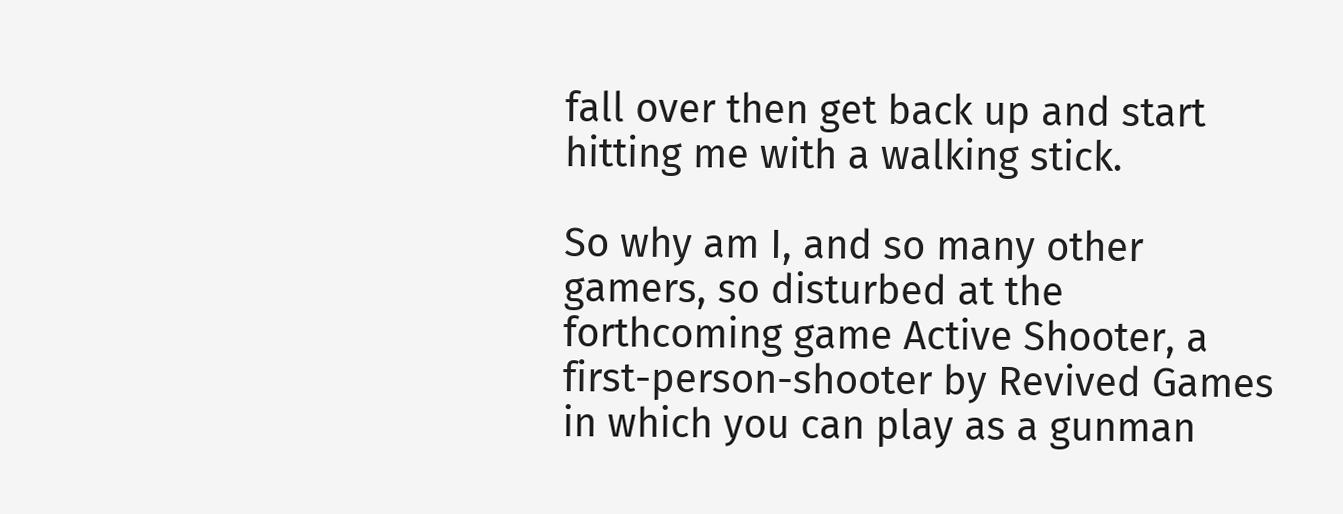fall over then get back up and start hitting me with a walking stick.

So why am I, and so many other gamers, so disturbed at the forthcoming game Active Shooter, a first-person-shooter by Revived Games in which you can play as a gunman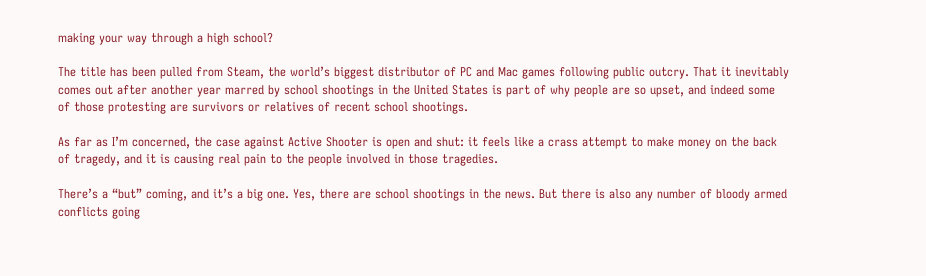making your way through a high school?

The title has been pulled from Steam, the world’s biggest distributor of PC and Mac games following public outcry. That it inevitably comes out after another year marred by school shootings in the United States is part of why people are so upset, and indeed some of those protesting are survivors or relatives of recent school shootings.

As far as I’m concerned, the case against Active Shooter is open and shut: it feels like a crass attempt to make money on the back of tragedy, and it is causing real pain to the people involved in those tragedies.

There’s a “but” coming, and it’s a big one. Yes, there are school shootings in the news. But there is also any number of bloody armed conflicts going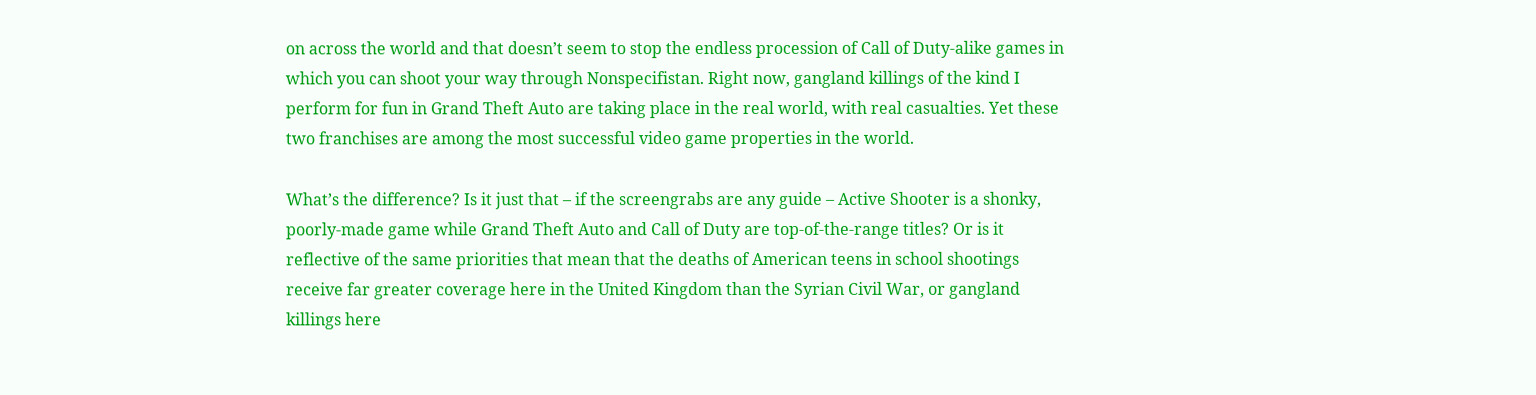on across the world and that doesn’t seem to stop the endless procession of Call of Duty-alike games in which you can shoot your way through Nonspecifistan. Right now, gangland killings of the kind I perform for fun in Grand Theft Auto are taking place in the real world, with real casualties. Yet these two franchises are among the most successful video game properties in the world.

What’s the difference? Is it just that – if the screengrabs are any guide – Active Shooter is a shonky, poorly-made game while Grand Theft Auto and Call of Duty are top-of-the-range titles? Or is it reflective of the same priorities that mean that the deaths of American teens in school shootings receive far greater coverage here in the United Kingdom than the Syrian Civil War, or gangland killings here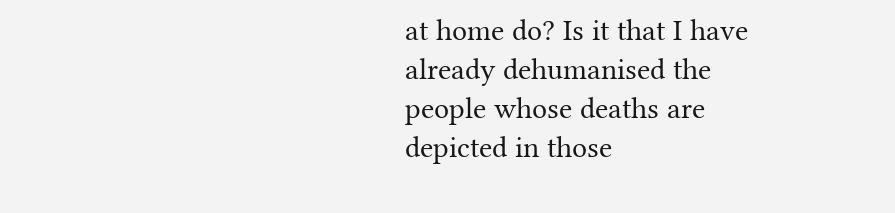at home do? Is it that I have already dehumanised the people whose deaths are depicted in those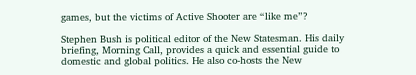games, but the victims of Active Shooter are “like me”?

Stephen Bush is political editor of the New Statesman. His daily briefing, Morning Call, provides a quick and essential guide to domestic and global politics. He also co-hosts the New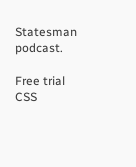Statesman podcast.

Free trial CSS